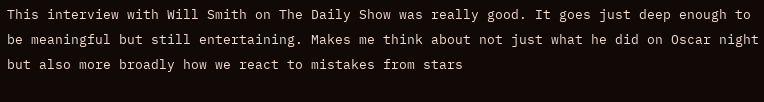This interview with Will Smith on The Daily Show was really good. It goes just deep enough to be meaningful but still entertaining. Makes me think about not just what he did on Oscar night but also more broadly how we react to mistakes from stars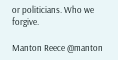or politicians. Who we forgive.

Manton Reece @manton